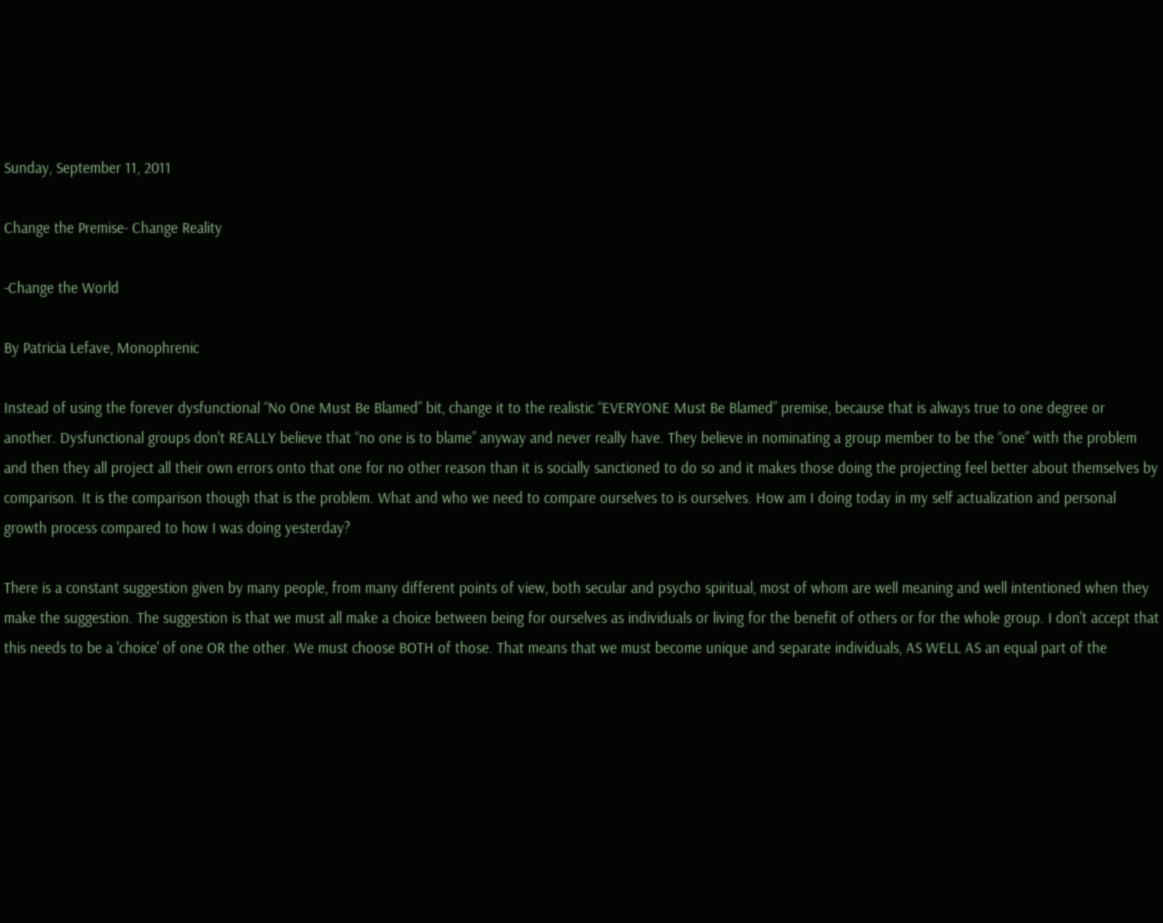Sunday, September 11, 2011

Change the Premise- Change Reality

-Change the World

By Patricia Lefave, Monophrenic

Instead of using the forever dysfunctional “No One Must Be Blamed” bit, change it to the realistic “EVERYONE Must Be Blamed” premise, because that is always true to one degree or another. Dysfunctional groups don't REALLY believe that “no one is to blame” anyway and never really have. They believe in nominating a group member to be the “one” with the problem and then they all project all their own errors onto that one for no other reason than it is socially sanctioned to do so and it makes those doing the projecting feel better about themselves by comparison. It is the comparison though that is the problem. What and who we need to compare ourselves to is ourselves. How am I doing today in my self actualization and personal growth process compared to how I was doing yesterday?

There is a constant suggestion given by many people, from many different points of view, both secular and psycho spiritual, most of whom are well meaning and well intentioned when they make the suggestion. The suggestion is that we must all make a choice between being for ourselves as individuals or living for the benefit of others or for the whole group. I don't accept that this needs to be a 'choice' of one OR the other. We must choose BOTH of those. That means that we must become unique and separate individuals, AS WELL AS an equal part of the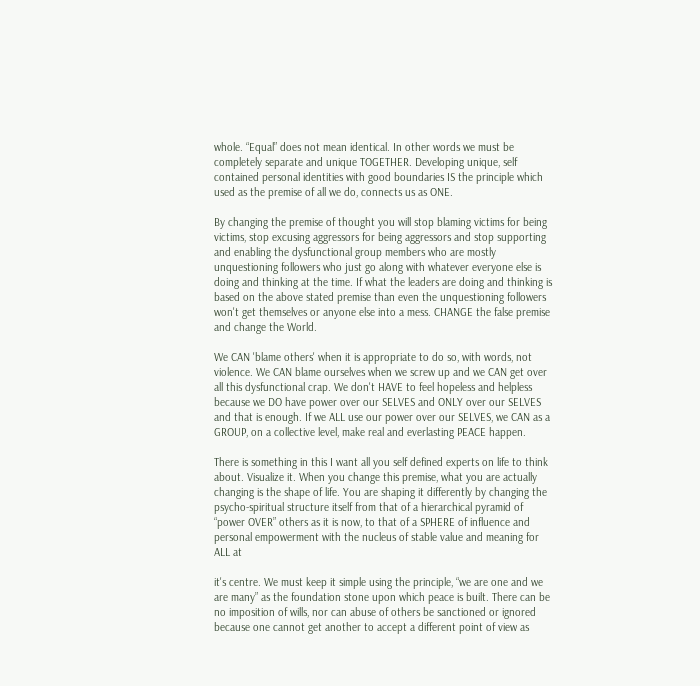whole. “Equal” does not mean identical. In other words we must be completely separate and unique TOGETHER. Developing unique, self contained personal identities with good boundaries IS the principle which used as the premise of all we do, connects us as ONE.

By changing the premise of thought you will stop blaming victims for being victims, stop excusing aggressors for being aggressors and stop supporting and enabling the dysfunctional group members who are mostly unquestioning followers who just go along with whatever everyone else is doing and thinking at the time. If what the leaders are doing and thinking is based on the above stated premise than even the unquestioning followers won't get themselves or anyone else into a mess. CHANGE the false premise and change the World.

We CAN 'blame others' when it is appropriate to do so, with words, not violence. We CAN blame ourselves when we screw up and we CAN get over all this dysfunctional crap. We don't HAVE to feel hopeless and helpless because we DO have power over our SELVES and ONLY over our SELVES and that is enough. If we ALL use our power over our SELVES, we CAN as a GROUP, on a collective level, make real and everlasting PEACE happen.

There is something in this I want all you self defined experts on life to think about. Visualize it. When you change this premise, what you are actually changing is the shape of life. You are shaping it differently by changing the psycho-spiritual structure itself from that of a hierarchical pyramid of “power OVER” others as it is now, to that of a SPHERE of influence and personal empowerment with the nucleus of stable value and meaning for ALL at

it's centre. We must keep it simple using the principle, “we are one and we are many” as the foundation stone upon which peace is built. There can be no imposition of wills, nor can abuse of others be sanctioned or ignored because one cannot get another to accept a different point of view as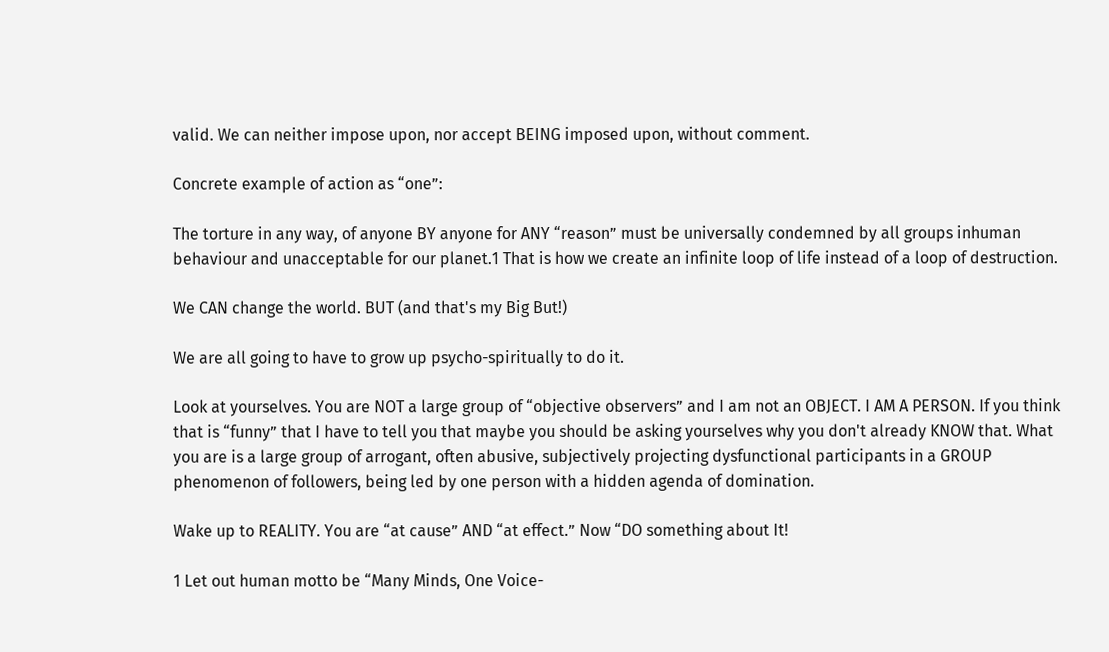valid. We can neither impose upon, nor accept BEING imposed upon, without comment.

Concrete example of action as “one”:

The torture in any way, of anyone BY anyone for ANY “reason” must be universally condemned by all groups inhuman behaviour and unacceptable for our planet.1 That is how we create an infinite loop of life instead of a loop of destruction.

We CAN change the world. BUT (and that's my Big But!)

We are all going to have to grow up psycho-spiritually to do it.

Look at yourselves. You are NOT a large group of “objective observers” and I am not an OBJECT. I AM A PERSON. If you think that is “funny” that I have to tell you that maybe you should be asking yourselves why you don't already KNOW that. What you are is a large group of arrogant, often abusive, subjectively projecting dysfunctional participants in a GROUP phenomenon of followers, being led by one person with a hidden agenda of domination.

Wake up to REALITY. You are “at cause” AND “at effect.” Now “DO something about It!

1 Let out human motto be “Many Minds, One Voice-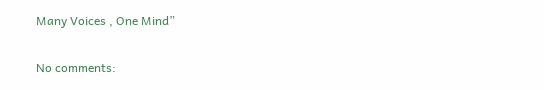Many Voices , One Mind”

No comments: